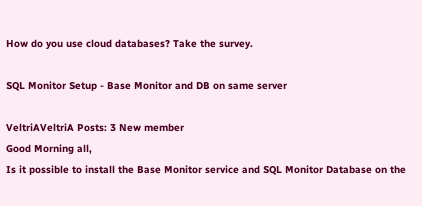How do you use cloud databases? Take the survey.

SQL Monitor Setup - Base Monitor and DB on same server

VeltriAVeltriA Posts: 3 New member
Good Morning all,
Is it possible to install the Base Monitor service and SQL Monitor Database on the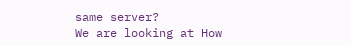same server?
We are looking at How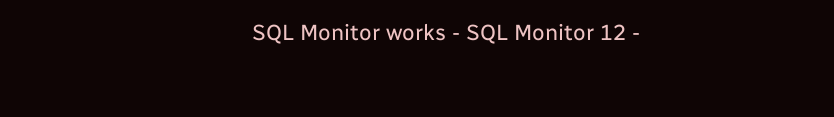SQL Monitor works - SQL Monitor 12 -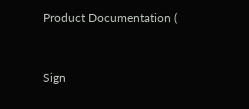Product Documentation (


Sign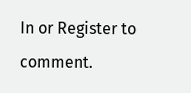In or Register to comment.